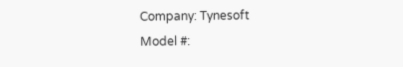Company: Tynesoft
Model #: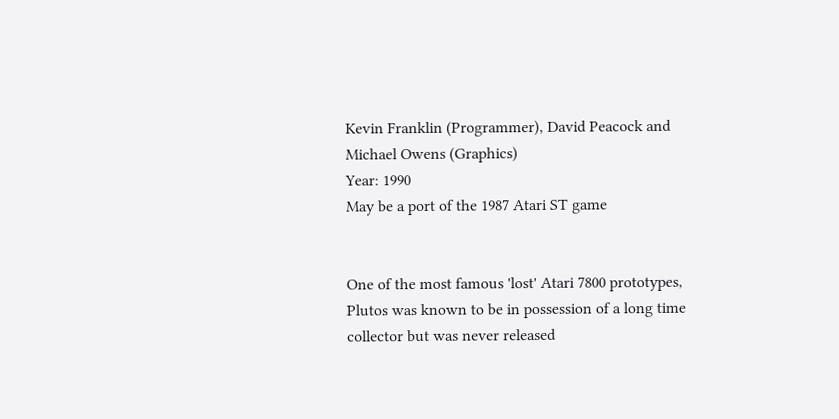Kevin Franklin (Programmer), David Peacock and Michael Owens (Graphics)
Year: 1990
May be a port of the 1987 Atari ST game


One of the most famous 'lost' Atari 7800 prototypes, Plutos was known to be in possession of a long time collector but was never released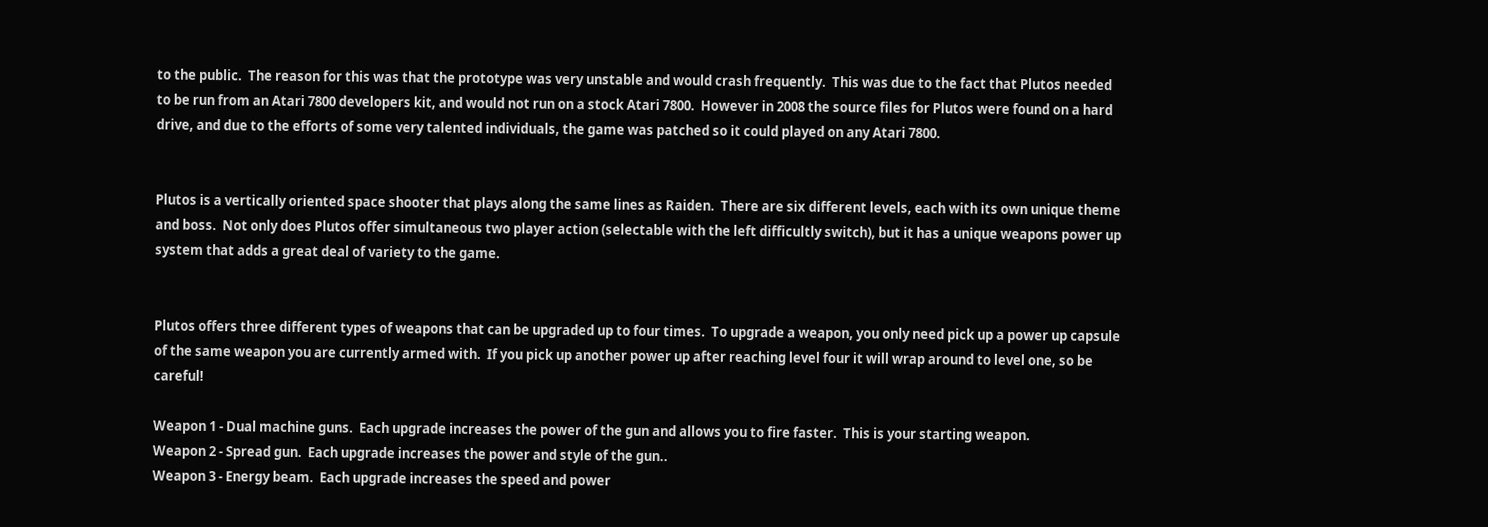to the public.  The reason for this was that the prototype was very unstable and would crash frequently.  This was due to the fact that Plutos needed to be run from an Atari 7800 developers kit, and would not run on a stock Atari 7800.  However in 2008 the source files for Plutos were found on a hard drive, and due to the efforts of some very talented individuals, the game was patched so it could played on any Atari 7800.


Plutos is a vertically oriented space shooter that plays along the same lines as Raiden.  There are six different levels, each with its own unique theme and boss.  Not only does Plutos offer simultaneous two player action (selectable with the left difficultly switch), but it has a unique weapons power up system that adds a great deal of variety to the game.


Plutos offers three different types of weapons that can be upgraded up to four times.  To upgrade a weapon, you only need pick up a power up capsule of the same weapon you are currently armed with.  If you pick up another power up after reaching level four it will wrap around to level one, so be careful!

Weapon 1 - Dual machine guns.  Each upgrade increases the power of the gun and allows you to fire faster.  This is your starting weapon.
Weapon 2 - Spread gun.  Each upgrade increases the power and style of the gun..
Weapon 3 - Energy beam.  Each upgrade increases the speed and power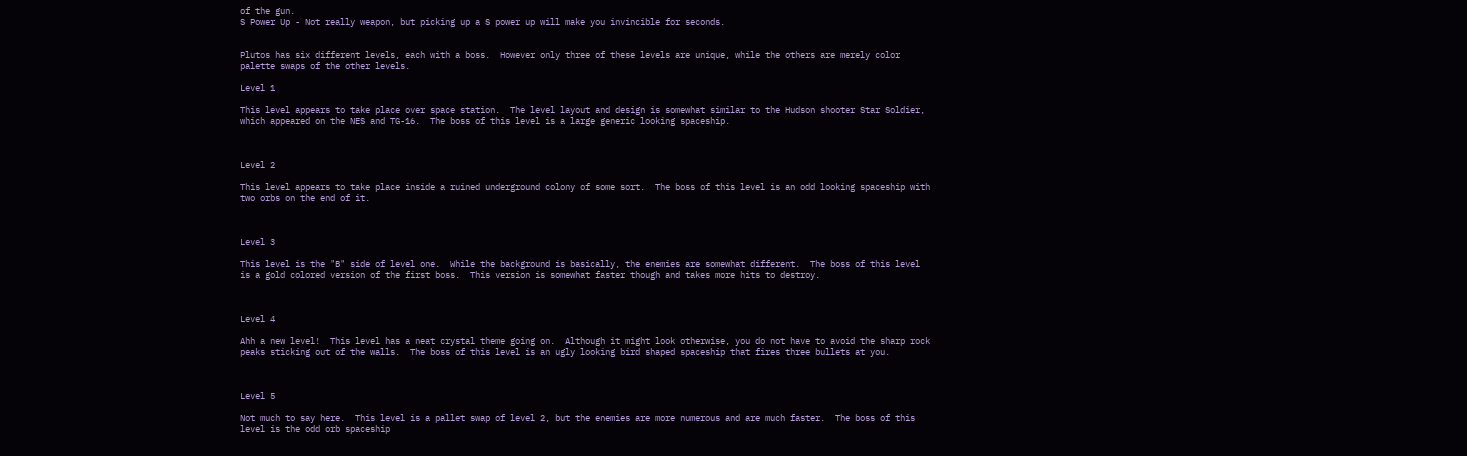of the gun.
S Power Up - Not really weapon, but picking up a S power up will make you invincible for seconds.


Plutos has six different levels, each with a boss.  However only three of these levels are unique, while the others are merely color palette swaps of the other levels.

Level 1

This level appears to take place over space station.  The level layout and design is somewhat similar to the Hudson shooter Star Soldier, which appeared on the NES and TG-16.  The boss of this level is a large generic looking spaceship.



Level 2

This level appears to take place inside a ruined underground colony of some sort.  The boss of this level is an odd looking spaceship with two orbs on the end of it.



Level 3

This level is the "B" side of level one.  While the background is basically, the enemies are somewhat different.  The boss of this level is a gold colored version of the first boss.  This version is somewhat faster though and takes more hits to destroy.



Level 4

Ahh a new level!  This level has a neat crystal theme going on.  Although it might look otherwise, you do not have to avoid the sharp rock peaks sticking out of the walls.  The boss of this level is an ugly looking bird shaped spaceship that fires three bullets at you.



Level 5

Not much to say here.  This level is a pallet swap of level 2, but the enemies are more numerous and are much faster.  The boss of this level is the odd orb spaceship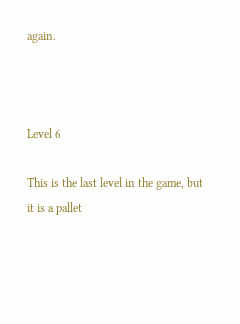again.



Level 6

This is the last level in the game, but it is a pallet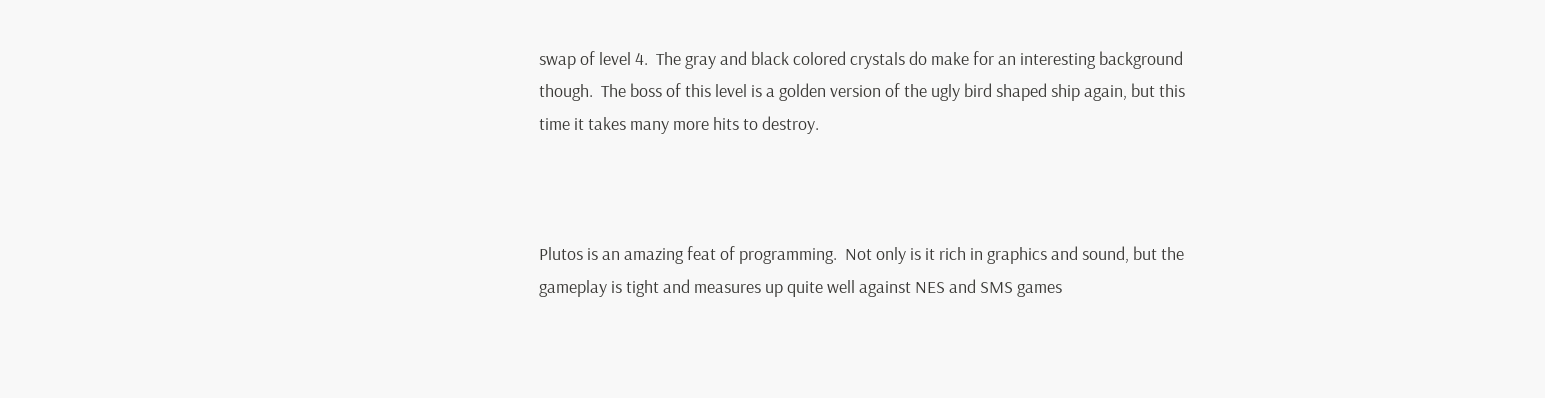swap of level 4.  The gray and black colored crystals do make for an interesting background though.  The boss of this level is a golden version of the ugly bird shaped ship again, but this time it takes many more hits to destroy.



Plutos is an amazing feat of programming.  Not only is it rich in graphics and sound, but the gameplay is tight and measures up quite well against NES and SMS games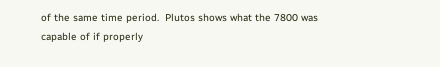of the same time period.  Plutos shows what the 7800 was capable of if properly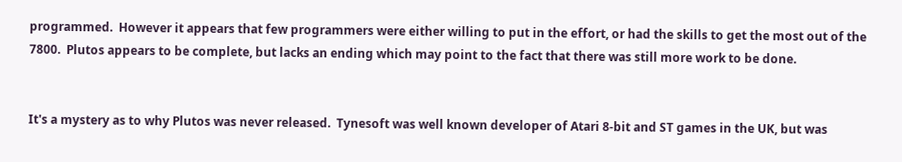programmed.  However it appears that few programmers were either willing to put in the effort, or had the skills to get the most out of the 7800.  Plutos appears to be complete, but lacks an ending which may point to the fact that there was still more work to be done.


It's a mystery as to why Plutos was never released.  Tynesoft was well known developer of Atari 8-bit and ST games in the UK, but was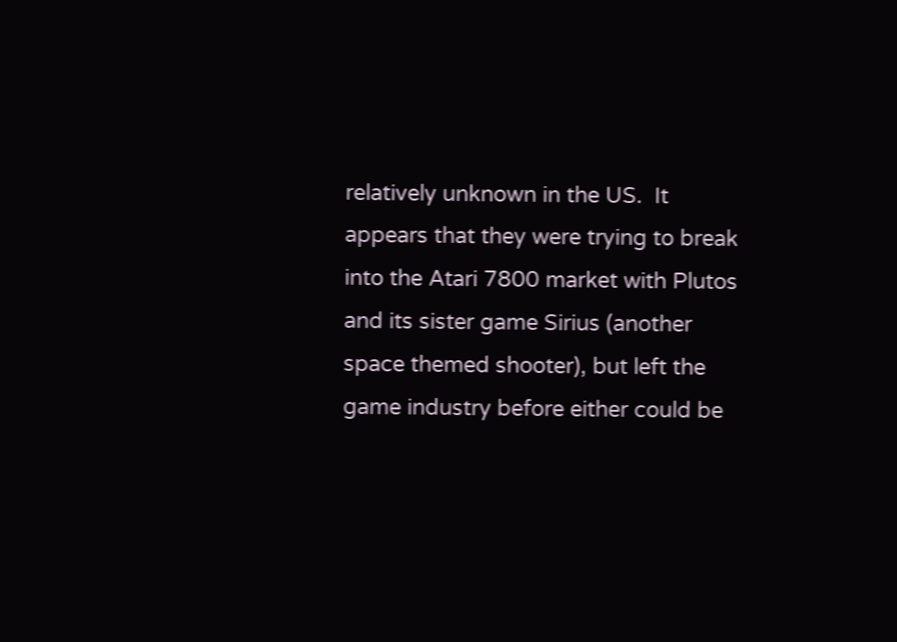relatively unknown in the US.  It appears that they were trying to break into the Atari 7800 market with Plutos and its sister game Sirius (another space themed shooter), but left the game industry before either could be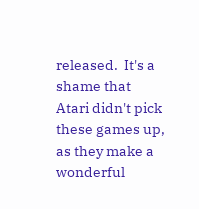released.  It's a shame that Atari didn't pick these games up, as they make a wonderful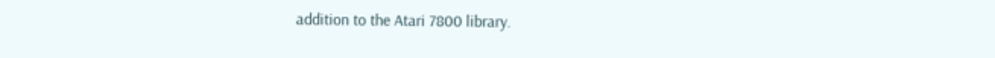addition to the Atari 7800 library.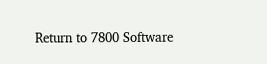Return to 7800 Software